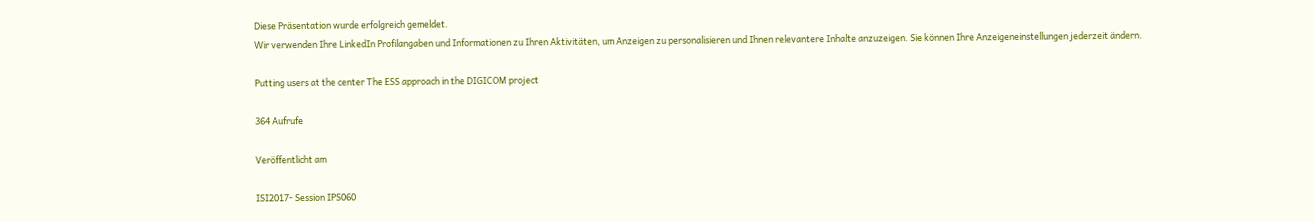Diese Präsentation wurde erfolgreich gemeldet.
Wir verwenden Ihre LinkedIn Profilangaben und Informationen zu Ihren Aktivitäten, um Anzeigen zu personalisieren und Ihnen relevantere Inhalte anzuzeigen. Sie können Ihre Anzeigeneinstellungen jederzeit ändern.

Putting users at the center The ESS approach in the DIGICOM project

364 Aufrufe

Veröffentlicht am

ISI2017- Session IPS060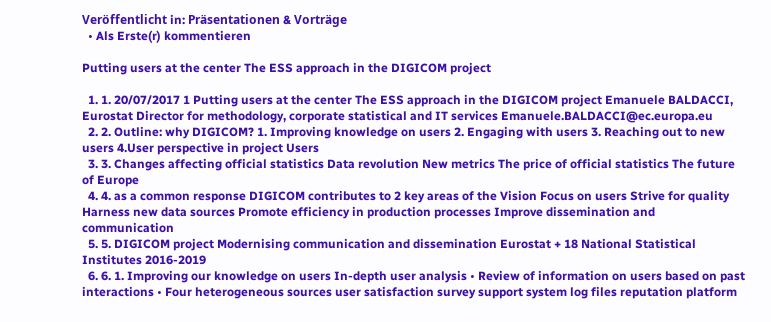Veröffentlicht in: Präsentationen & Vorträge
  • Als Erste(r) kommentieren

Putting users at the center The ESS approach in the DIGICOM project

  1. 1. 20/07/2017 1 Putting users at the center The ESS approach in the DIGICOM project Emanuele BALDACCI, Eurostat Director for methodology, corporate statistical and IT services Emanuele.BALDACCI@ec.europa.eu
  2. 2. Outline: why DIGICOM? 1. Improving knowledge on users 2. Engaging with users 3. Reaching out to new users 4.User perspective in project Users
  3. 3. Changes affecting official statistics Data revolution New metrics The price of official statistics The future of Europe
  4. 4. as a common response DIGICOM contributes to 2 key areas of the Vision Focus on users Strive for quality Harness new data sources Promote efficiency in production processes Improve dissemination and communication
  5. 5. DIGICOM project Modernising communication and dissemination Eurostat + 18 National Statistical Institutes 2016-2019
  6. 6. 1. Improving our knowledge on users In-depth user analysis • Review of information on users based on past interactions • Four heterogeneous sources user satisfaction survey support system log files reputation platform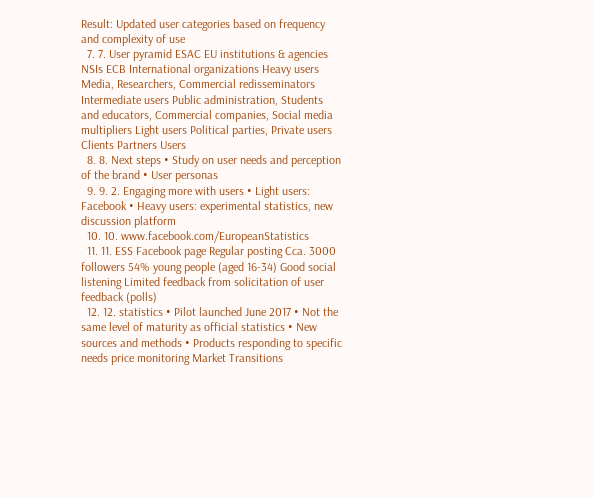Result: Updated user categories based on frequency and complexity of use
  7. 7. User pyramid ESAC EU institutions & agencies NSIs ECB International organizations Heavy users Media, Researchers, Commercial redisseminators Intermediate users Public administration, Students and educators, Commercial companies, Social media multipliers Light users Political parties, Private users Clients Partners Users
  8. 8. Next steps • Study on user needs and perception of the brand • User personas
  9. 9. 2. Engaging more with users • Light users: Facebook • Heavy users: experimental statistics, new discussion platform
  10. 10. www.facebook.com/EuropeanStatistics
  11. 11. ESS Facebook page Regular posting Cca. 3000 followers 54% young people (aged 16-34) Good social listening Limited feedback from solicitation of user feedback (polls)
  12. 12. statistics • Pilot launched June 2017 • Not the same level of maturity as official statistics • New sources and methods • Products responding to specific needs price monitoring Market Transitions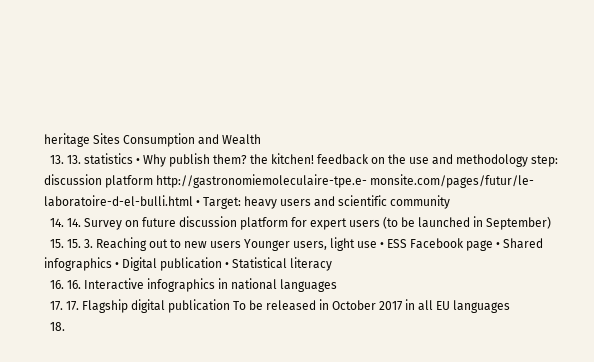heritage Sites Consumption and Wealth
  13. 13. statistics • Why publish them? the kitchen! feedback on the use and methodology step: discussion platform http://gastronomiemoleculaire-tpe.e- monsite.com/pages/futur/le-laboratoire-d-el-bulli.html • Target: heavy users and scientific community
  14. 14. Survey on future discussion platform for expert users (to be launched in September)
  15. 15. 3. Reaching out to new users Younger users, light use • ESS Facebook page • Shared infographics • Digital publication • Statistical literacy
  16. 16. Interactive infographics in national languages
  17. 17. Flagship digital publication To be released in October 2017 in all EU languages
  18.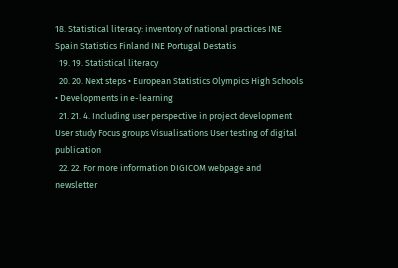18. Statistical literacy: inventory of national practices INE Spain Statistics Finland INE Portugal Destatis
  19. 19. Statistical literacy
  20. 20. Next steps • European Statistics Olympics High Schools • Developments in e-learning
  21. 21. 4. Including user perspective in project development User study Focus groups Visualisations User testing of digital publication
  22. 22. For more information DIGICOM webpage and newsletter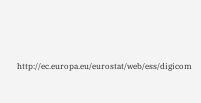http://ec.europa.eu/eurostat/web/ess/digicom